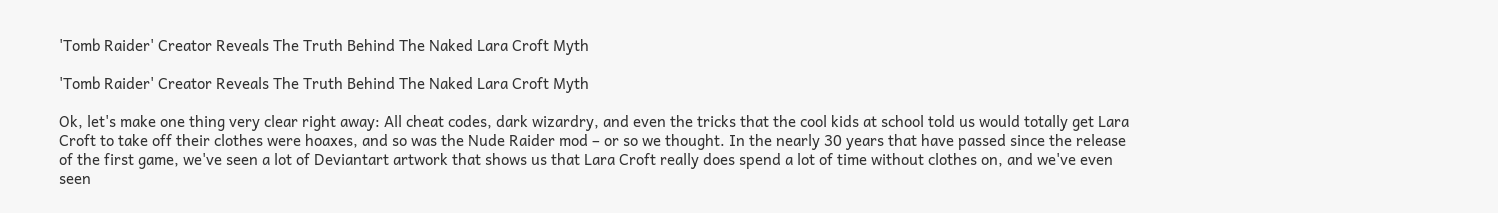'Tomb Raider' Creator Reveals The Truth Behind The Naked Lara Croft Myth

'Tomb Raider' Creator Reveals The Truth Behind The Naked Lara Croft Myth

Ok, let's make one thing very clear right away: All cheat codes, dark wizardry, and even the tricks that the cool kids at school told us would totally get Lara Croft to take off their clothes were hoaxes, and so was the Nude Raider mod – or so we thought. In the nearly 30 years that have passed since the release of the first game, we've seen a lot of Deviantart artwork that shows us that Lara Croft really does spend a lot of time without clothes on, and we've even seen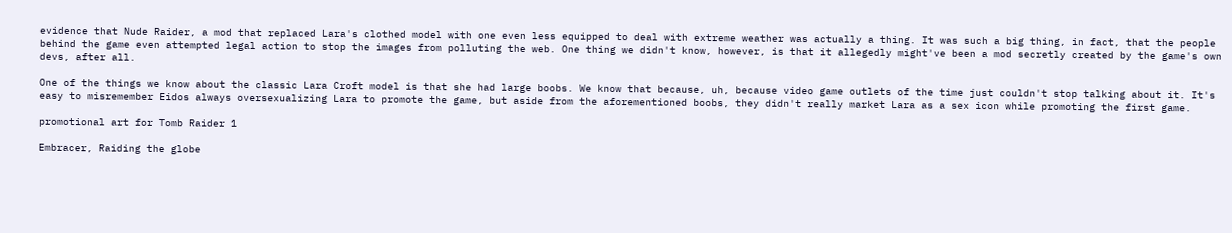evidence that Nude Raider, a mod that replaced Lara's clothed model with one even less equipped to deal with extreme weather was actually a thing. It was such a big thing, in fact, that the people behind the game even attempted legal action to stop the images from polluting the web. One thing we didn't know, however, is that it allegedly might've been a mod secretly created by the game's own devs, after all.

One of the things we know about the classic Lara Croft model is that she had large boobs. We know that because, uh, because video game outlets of the time just couldn't stop talking about it. It's easy to misremember Eidos always oversexualizing Lara to promote the game, but aside from the aforementioned boobs, they didn't really market Lara as a sex icon while promoting the first game.

promotional art for Tomb Raider 1

Embracer, Raiding the globe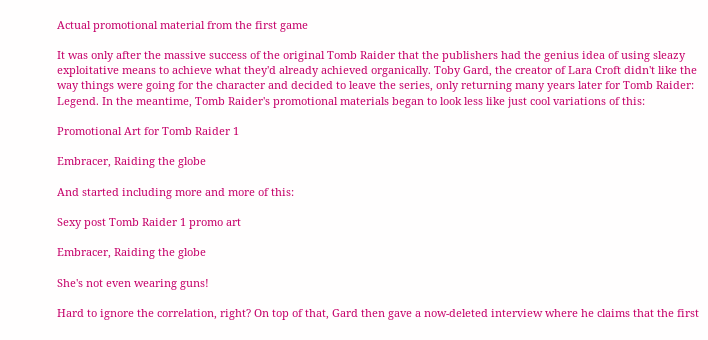Actual promotional material from the first game

It was only after the massive success of the original Tomb Raider that the publishers had the genius idea of using sleazy exploitative means to achieve what they'd already achieved organically. Toby Gard, the creator of Lara Croft didn't like the way things were going for the character and decided to leave the series, only returning many years later for Tomb Raider: Legend. In the meantime, Tomb Raider's promotional materials began to look less like just cool variations of this:

Promotional Art for Tomb Raider 1

Embracer, Raiding the globe

And started including more and more of this:

Sexy post Tomb Raider 1 promo art

Embracer, Raiding the globe

She's not even wearing guns!

Hard to ignore the correlation, right? On top of that, Gard then gave a now-deleted interview where he claims that the first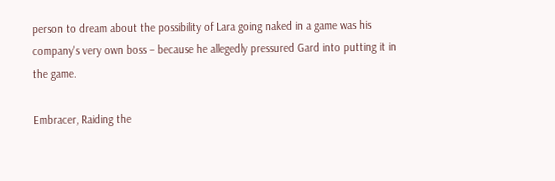person to dream about the possibility of Lara going naked in a game was his company's very own boss – because he allegedly pressured Gard into putting it in the game.

Embracer, Raiding the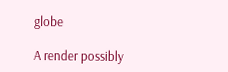globe

A render possibly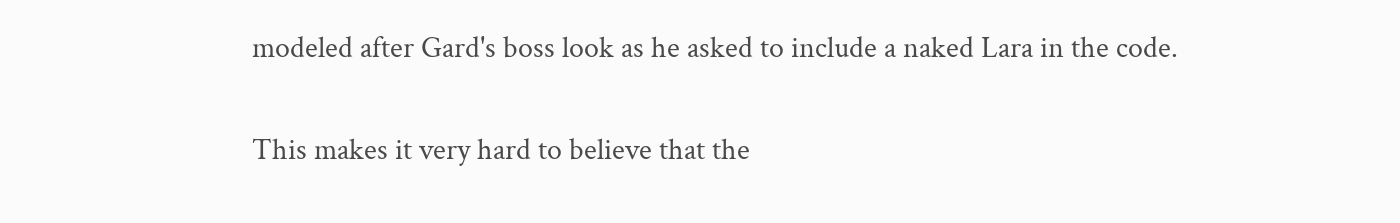modeled after Gard's boss look as he asked to include a naked Lara in the code.

This makes it very hard to believe that the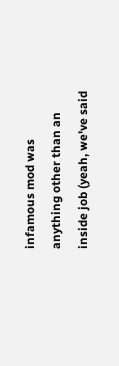infamous mod was anything other than an inside job (yeah, we've said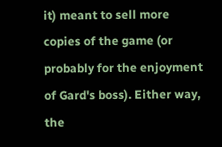it) meant to sell more copies of the game (or probably for the enjoyment of Gard's boss). Either way, the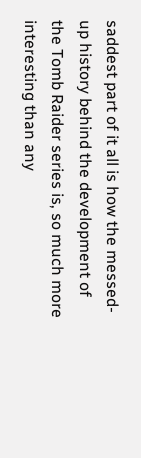saddest part of it all is how the messed-up history behind the development of the Tomb Raider series is, so much more interesting than any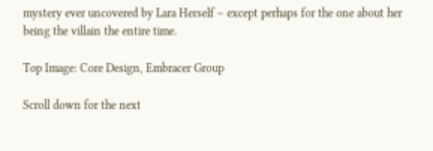mystery ever uncovered by Lara Herself – except perhaps for the one about her being the villain the entire time.

Top Image: Core Design, Embracer Group

Scroll down for the next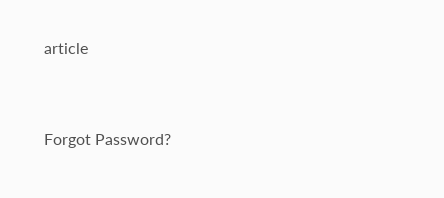article


Forgot Password?